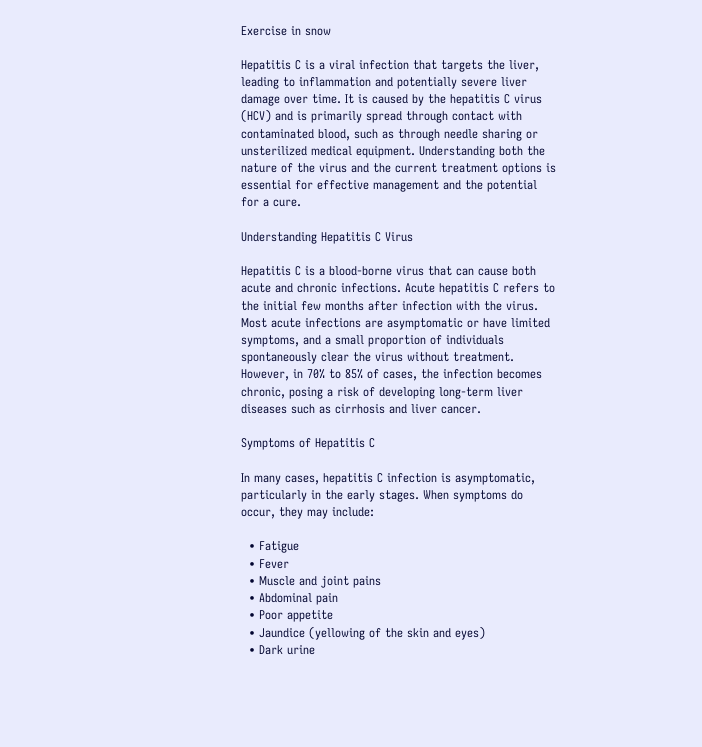Exercise in snow

Hepatitis C is a viral infection that targets the liver, leading to inflammation and potentially severe liver damage over time. It is caused by the hepatitis C virus (HCV) and is primarily spread through contact with contaminated blood, such as through needle sharing or unsterilized medical equipment. Understanding both the nature of the virus and the current treatment options is essential for effective management and the potential for a cure.

Understanding Hepatitis C Virus

Hepatitis C is a blood-borne virus that can cause both acute and chronic infections. Acute hepatitis C refers to the initial few months after infection with the virus. Most acute infections are asymptomatic or have limited symptoms, and a small proportion of individuals spontaneously clear the virus without treatment. However, in 70% to 85% of cases, the infection becomes chronic, posing a risk of developing long-term liver diseases such as cirrhosis and liver cancer.

Symptoms of Hepatitis C

In many cases, hepatitis C infection is asymptomatic, particularly in the early stages. When symptoms do occur, they may include:

  • Fatigue
  • Fever
  • Muscle and joint pains
  • Abdominal pain
  • Poor appetite
  • Jaundice (yellowing of the skin and eyes)
  • Dark urine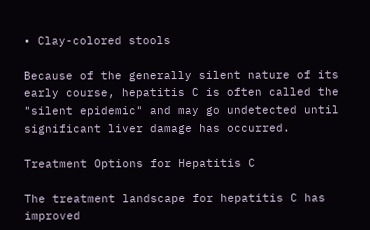• Clay-colored stools

Because of the generally silent nature of its early course, hepatitis C is often called the "silent epidemic" and may go undetected until significant liver damage has occurred.

Treatment Options for Hepatitis C

The treatment landscape for hepatitis C has improved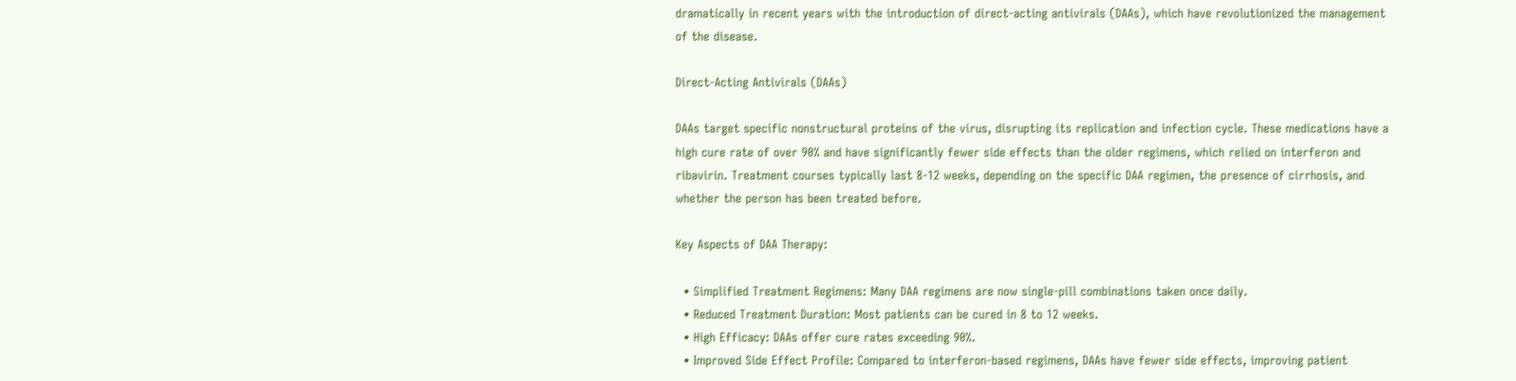dramatically in recent years with the introduction of direct-acting antivirals (DAAs), which have revolutionized the management of the disease.

Direct-Acting Antivirals (DAAs)

DAAs target specific nonstructural proteins of the virus, disrupting its replication and infection cycle. These medications have a high cure rate of over 90% and have significantly fewer side effects than the older regimens, which relied on interferon and ribavirin. Treatment courses typically last 8-12 weeks, depending on the specific DAA regimen, the presence of cirrhosis, and whether the person has been treated before.

Key Aspects of DAA Therapy:

  • Simplified Treatment Regimens: Many DAA regimens are now single-pill combinations taken once daily.
  • Reduced Treatment Duration: Most patients can be cured in 8 to 12 weeks.
  • High Efficacy: DAAs offer cure rates exceeding 90%.
  • Improved Side Effect Profile: Compared to interferon-based regimens, DAAs have fewer side effects, improving patient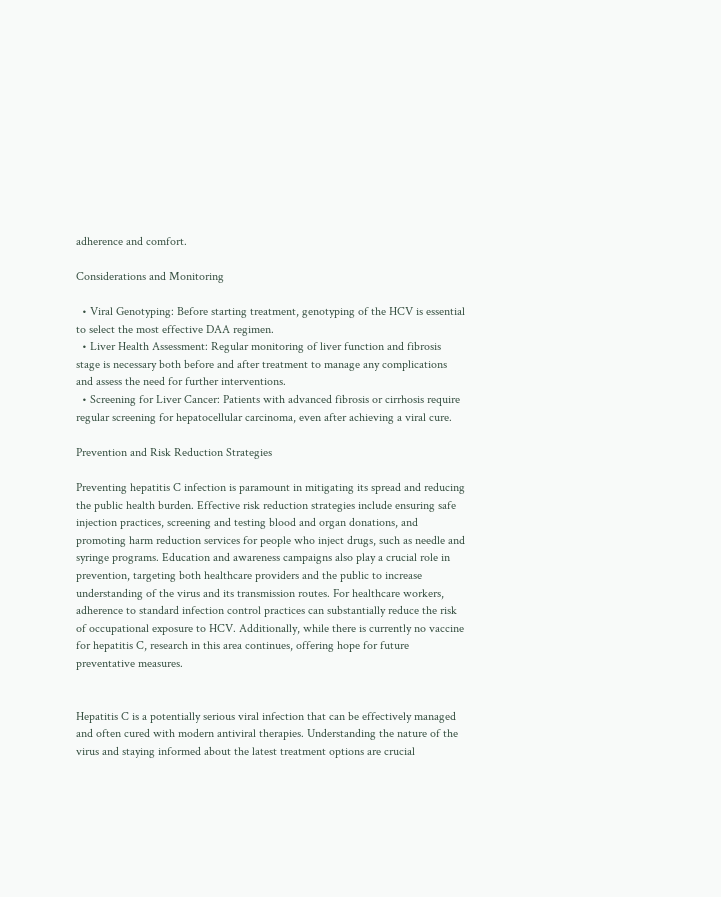adherence and comfort.

Considerations and Monitoring

  • Viral Genotyping: Before starting treatment, genotyping of the HCV is essential to select the most effective DAA regimen.
  • Liver Health Assessment: Regular monitoring of liver function and fibrosis stage is necessary both before and after treatment to manage any complications and assess the need for further interventions.
  • Screening for Liver Cancer: Patients with advanced fibrosis or cirrhosis require regular screening for hepatocellular carcinoma, even after achieving a viral cure.

Prevention and Risk Reduction Strategies

Preventing hepatitis C infection is paramount in mitigating its spread and reducing the public health burden. Effective risk reduction strategies include ensuring safe injection practices, screening and testing blood and organ donations, and promoting harm reduction services for people who inject drugs, such as needle and syringe programs. Education and awareness campaigns also play a crucial role in prevention, targeting both healthcare providers and the public to increase understanding of the virus and its transmission routes. For healthcare workers, adherence to standard infection control practices can substantially reduce the risk of occupational exposure to HCV. Additionally, while there is currently no vaccine for hepatitis C, research in this area continues, offering hope for future preventative measures.


Hepatitis C is a potentially serious viral infection that can be effectively managed and often cured with modern antiviral therapies. Understanding the nature of the virus and staying informed about the latest treatment options are crucial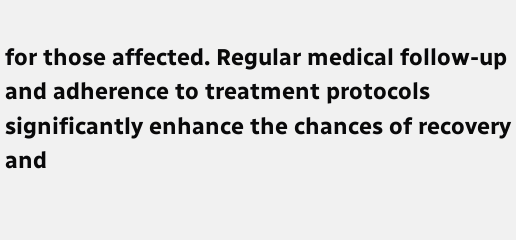for those affected. Regular medical follow-up and adherence to treatment protocols significantly enhance the chances of recovery and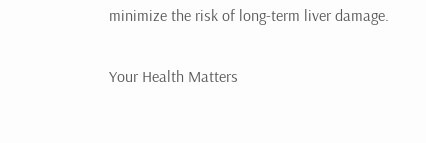minimize the risk of long-term liver damage.

Your Health Matters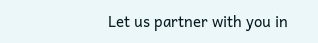Let us partner with you in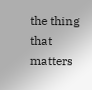the thing that matters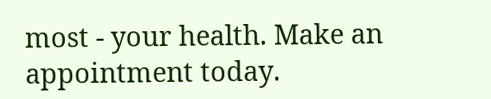most - your health. Make an appointment today.